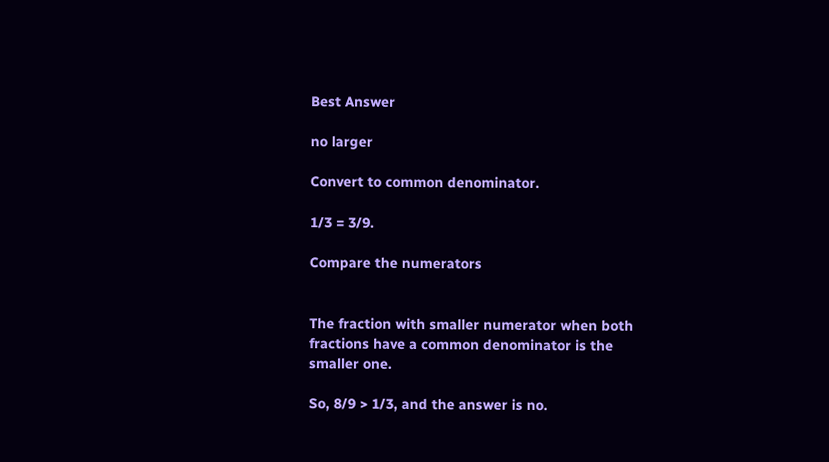Best Answer

no larger

Convert to common denominator.

1/3 = 3/9.

Compare the numerators


The fraction with smaller numerator when both fractions have a common denominator is the smaller one.

So, 8/9 > 1/3, and the answer is no.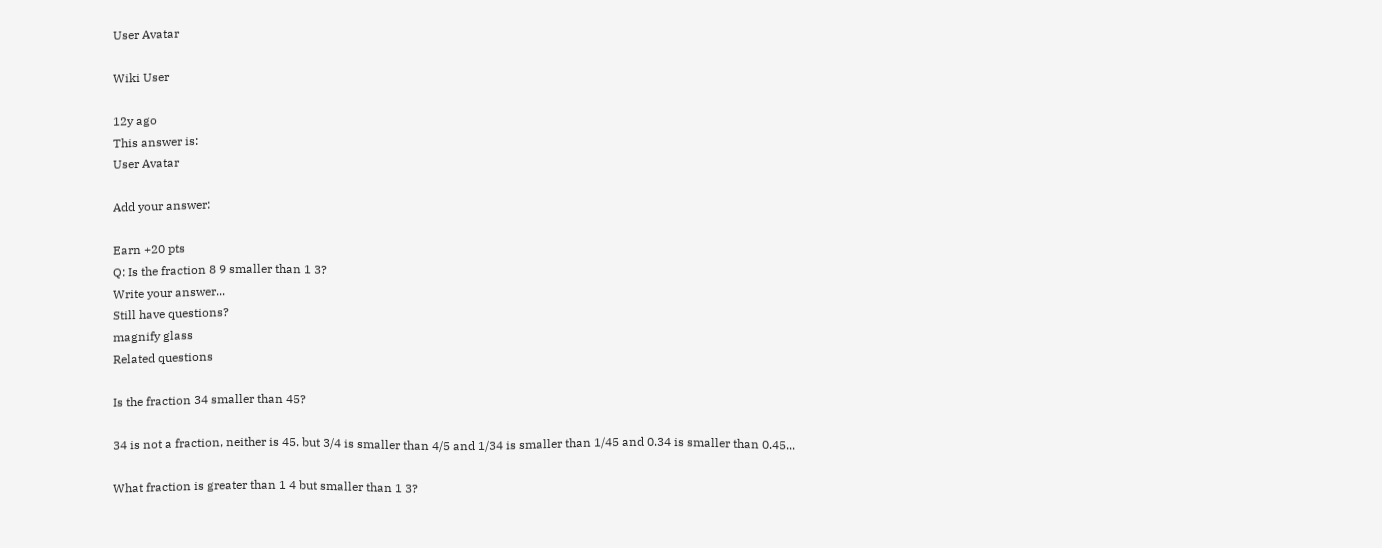User Avatar

Wiki User

12y ago
This answer is:
User Avatar

Add your answer:

Earn +20 pts
Q: Is the fraction 8 9 smaller than 1 3?
Write your answer...
Still have questions?
magnify glass
Related questions

Is the fraction 34 smaller than 45?

34 is not a fraction, neither is 45. but 3/4 is smaller than 4/5 and 1/34 is smaller than 1/45 and 0.34 is smaller than 0.45...

What fraction is greater than 1 4 but smaller than 1 3?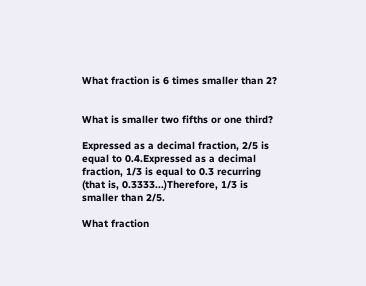What fraction is 6 times smaller than 2?


What is smaller two fifths or one third?

Expressed as a decimal fraction, 2/5 is equal to 0.4.Expressed as a decimal fraction, 1/3 is equal to 0.3 recurring (that is, 0.3333...)Therefore, 1/3 is smaller than 2/5.

What fraction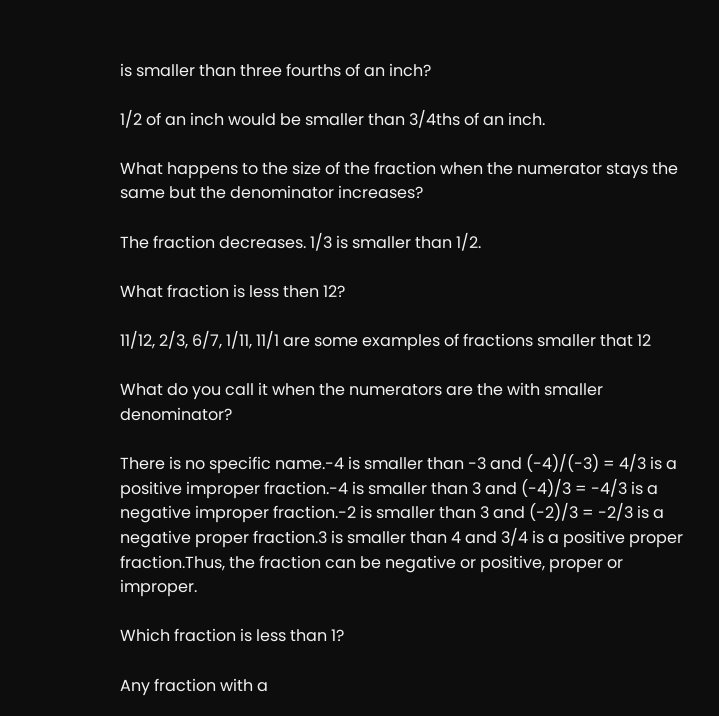is smaller than three fourths of an inch?

1/2 of an inch would be smaller than 3/4ths of an inch.

What happens to the size of the fraction when the numerator stays the same but the denominator increases?

The fraction decreases. 1/3 is smaller than 1/2.

What fraction is less then 12?

11/12, 2/3, 6/7, 1/11, 11/1 are some examples of fractions smaller that 12

What do you call it when the numerators are the with smaller denominator?

There is no specific name.-4 is smaller than -3 and (-4)/(-3) = 4/3 is a positive improper fraction.-4 is smaller than 3 and (-4)/3 = -4/3 is a negative improper fraction.-2 is smaller than 3 and (-2)/3 = -2/3 is a negative proper fraction.3 is smaller than 4 and 3/4 is a positive proper fraction.Thus, the fraction can be negative or positive, proper or improper.

Which fraction is less than 1?

Any fraction with a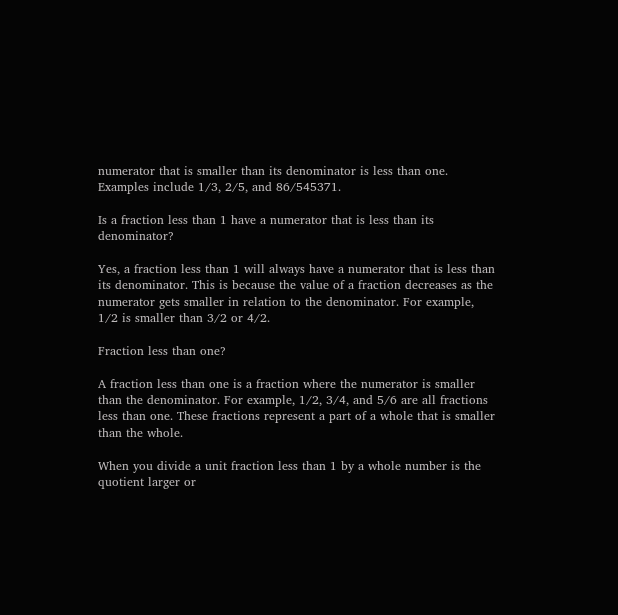numerator that is smaller than its denominator is less than one. Examples include 1/3, 2/5, and 86/545371.

Is a fraction less than 1 have a numerator that is less than its denominator?

Yes, a fraction less than 1 will always have a numerator that is less than its denominator. This is because the value of a fraction decreases as the numerator gets smaller in relation to the denominator. For example, 1/2 is smaller than 3/2 or 4/2.

Fraction less than one?

A fraction less than one is a fraction where the numerator is smaller than the denominator. For example, 1/2, 3/4, and 5/6 are all fractions less than one. These fractions represent a part of a whole that is smaller than the whole.

When you divide a unit fraction less than 1 by a whole number is the quotient larger or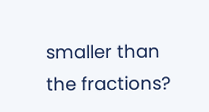smaller than the fractions?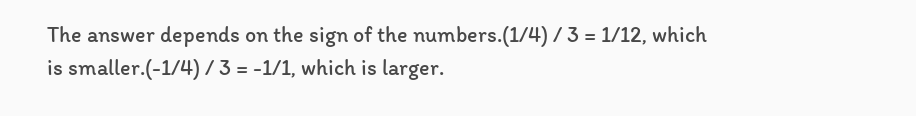The answer depends on the sign of the numbers.(1/4) / 3 = 1/12, which is smaller.(-1/4) / 3 = -1/1, which is larger.